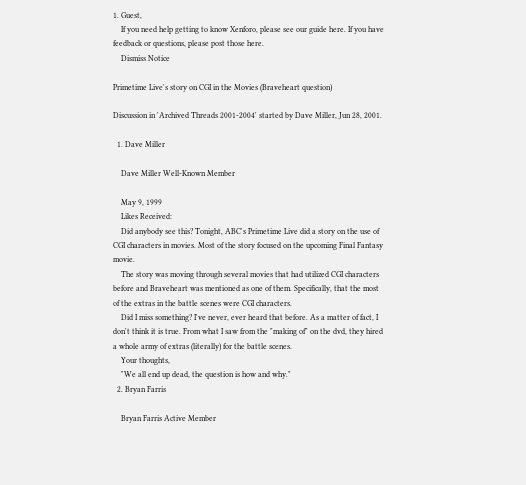1. Guest,
    If you need help getting to know Xenforo, please see our guide here. If you have feedback or questions, please post those here.
    Dismiss Notice

Primetime Live's story on CGI in the Movies (Braveheart question)

Discussion in 'Archived Threads 2001-2004' started by Dave Miller, Jun 28, 2001.

  1. Dave Miller

    Dave Miller Well-Known Member

    May 9, 1999
    Likes Received:
    Did anybody see this? Tonight, ABC's Primetime Live did a story on the use of CGI characters in movies. Most of the story focused on the upcoming Final Fantasy movie.
    The story was moving through several movies that had utilized CGI characters before and Braveheart was mentioned as one of them. Specifically, that the most of the extras in the battle scenes were CGI characters.
    Did I miss something? I've never, ever heard that before. As a matter of fact, I don't think it is true. From what I saw from the "making of" on the dvd, they hired a whole army of extras (literally) for the battle scenes.
    Your thoughts,
    "We all end up dead, the question is how and why."
  2. Bryan Farris

    Bryan Farris Active Member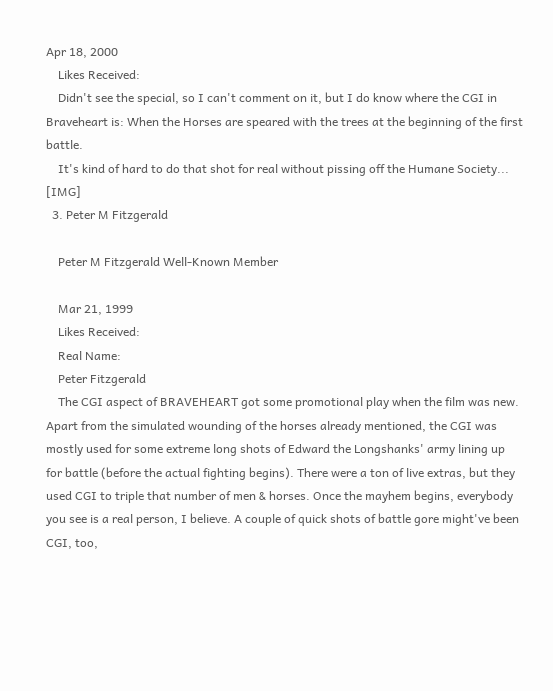Apr 18, 2000
    Likes Received:
    Didn't see the special, so I can't comment on it, but I do know where the CGI in Braveheart is: When the Horses are speared with the trees at the beginning of the first battle.
    It's kind of hard to do that shot for real without pissing off the Humane Society... [IMG]
  3. Peter M Fitzgerald

    Peter M Fitzgerald Well-Known Member

    Mar 21, 1999
    Likes Received:
    Real Name:
    Peter Fitzgerald
    The CGI aspect of BRAVEHEART got some promotional play when the film was new. Apart from the simulated wounding of the horses already mentioned, the CGI was mostly used for some extreme long shots of Edward the Longshanks' army lining up for battle (before the actual fighting begins). There were a ton of live extras, but they used CGI to triple that number of men & horses. Once the mayhem begins, everybody you see is a real person, I believe. A couple of quick shots of battle gore might've been CGI, too,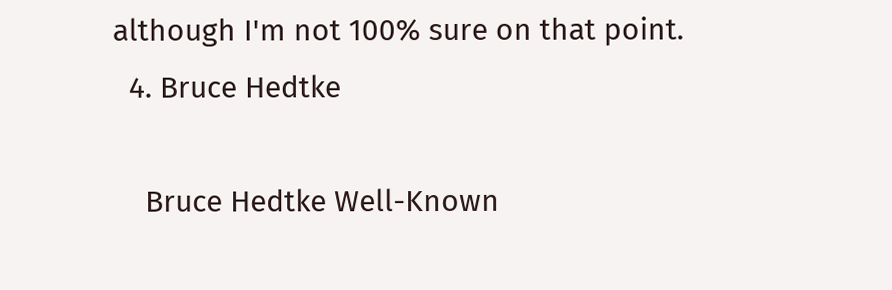although I'm not 100% sure on that point.
  4. Bruce Hedtke

    Bruce Hedtke Well-Known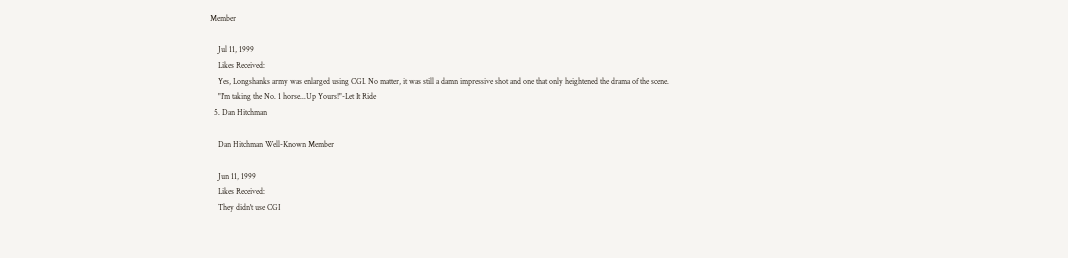Member

    Jul 11, 1999
    Likes Received:
    Yes, Longshanks army was enlarged using CGI. No matter, it was still a damn impressive shot and one that only heightened the drama of the scene.
    "I'm taking the No. 1 horse...Up Yours!"-Let It Ride
  5. Dan Hitchman

    Dan Hitchman Well-Known Member

    Jun 11, 1999
    Likes Received:
    They didn't use CGI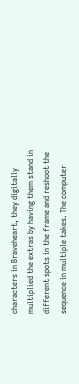characters in Braveheart, they digitally multiplied the extras by having them stand in different spots in the frame and reshoot the sequence in multiple takes. The computer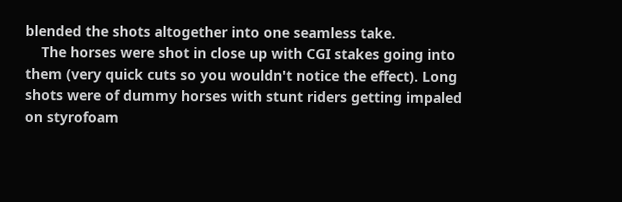blended the shots altogether into one seamless take.
    The horses were shot in close up with CGI stakes going into them (very quick cuts so you wouldn't notice the effect). Long shots were of dummy horses with stunt riders getting impaled on styrofoam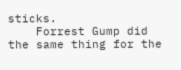sticks.
    Forrest Gump did the same thing for the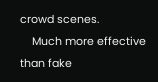crowd scenes.
    Much more effective than fake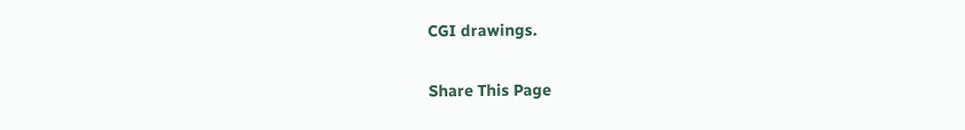CGI drawings.

Share This Page